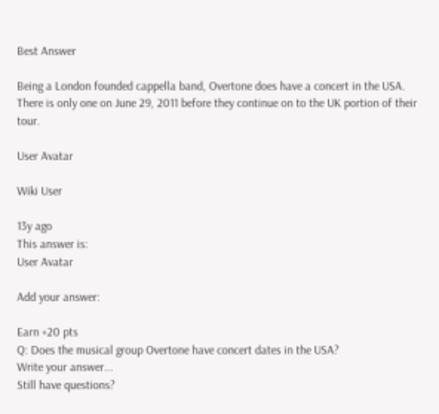Best Answer

Being a London founded cappella band, Overtone does have a concert in the USA. There is only one on June 29, 2011 before they continue on to the UK portion of their tour.

User Avatar

Wiki User

13y ago
This answer is:
User Avatar

Add your answer:

Earn +20 pts
Q: Does the musical group Overtone have concert dates in the USA?
Write your answer...
Still have questions?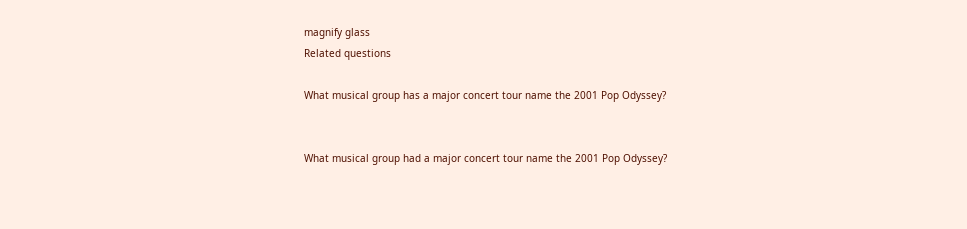magnify glass
Related questions

What musical group has a major concert tour name the 2001 Pop Odyssey?


What musical group had a major concert tour name the 2001 Pop Odyssey?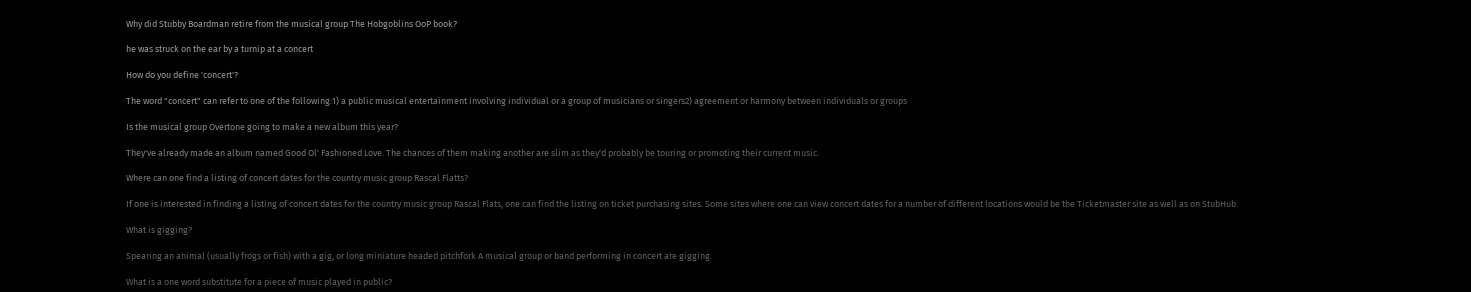Why did Stubby Boardman retire from the musical group The Hobgoblins OoP book?

he was struck on the ear by a turnip at a concert

How do you define 'concert'?

The word "concert" can refer to one of the following:1) a public musical entertainment involving individual or a group of musicians or singers2) agreement or harmony between individuals or groups

Is the musical group Overtone going to make a new album this year?

They've already made an album named Good Ol' Fashioned Love. The chances of them making another are slim as they'd probably be touring or promoting their current music.

Where can one find a listing of concert dates for the country music group Rascal Flatts?

If one is interested in finding a listing of concert dates for the country music group Rascal Flats, one can find the listing on ticket purchasing sites. Some sites where one can view concert dates for a number of different locations would be the Ticketmaster site as well as on StubHub.

What is gigging?

Spearing an animal (usually frogs or fish) with a gig, or long miniature headed pitchfork A musical group or band performing in concert are gigging.

What is a one word substitute for a piece of music played in public?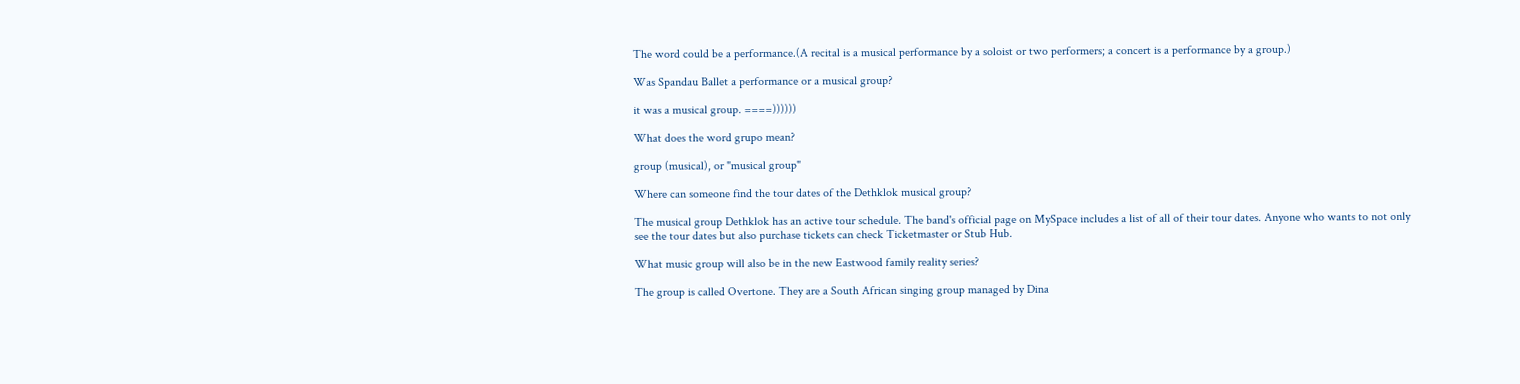The word could be a performance.(A recital is a musical performance by a soloist or two performers; a concert is a performance by a group.)

Was Spandau Ballet a performance or a musical group?

it was a musical group. ====))))))

What does the word grupo mean?

group (musical), or "musical group"

Where can someone find the tour dates of the Dethklok musical group?

The musical group Dethklok has an active tour schedule. The band's official page on MySpace includes a list of all of their tour dates. Anyone who wants to not only see the tour dates but also purchase tickets can check Ticketmaster or Stub Hub.

What music group will also be in the new Eastwood family reality series?

The group is called Overtone. They are a South African singing group managed by Dina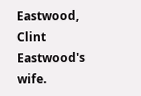Eastwood, Clint Eastwood's wife.